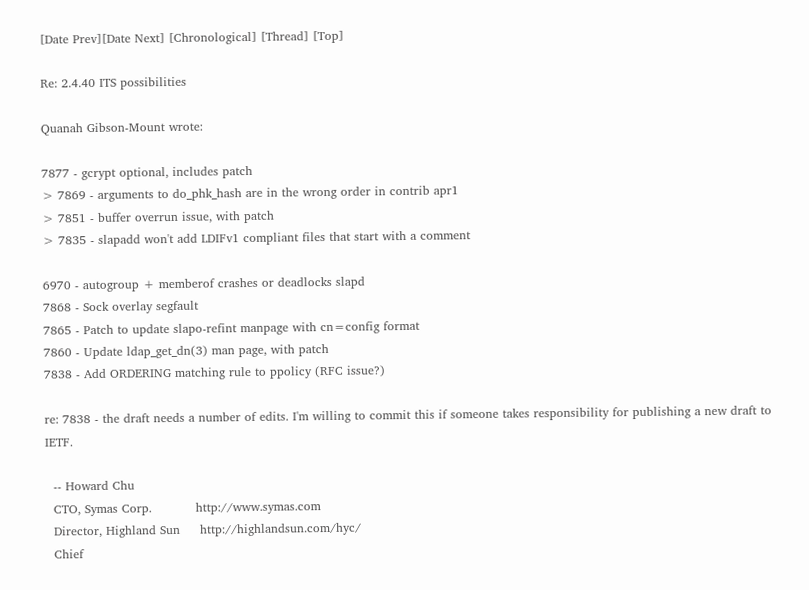[Date Prev][Date Next] [Chronological] [Thread] [Top]

Re: 2.4.40 ITS possibilities

Quanah Gibson-Mount wrote:

7877 - gcrypt optional, includes patch
> 7869 - arguments to do_phk_hash are in the wrong order in contrib apr1
> 7851 - buffer overrun issue, with patch
> 7835 - slapadd won't add LDIFv1 compliant files that start with a comment

6970 - autogroup + memberof crashes or deadlocks slapd
7868 - Sock overlay segfault
7865 - Patch to update slapo-refint manpage with cn=config format
7860 - Update ldap_get_dn(3) man page, with patch
7838 - Add ORDERING matching rule to ppolicy (RFC issue?)

re: 7838 - the draft needs a number of edits. I'm willing to commit this if someone takes responsibility for publishing a new draft to IETF.

  -- Howard Chu
  CTO, Symas Corp.           http://www.symas.com
  Director, Highland Sun     http://highlandsun.com/hyc/
  Chief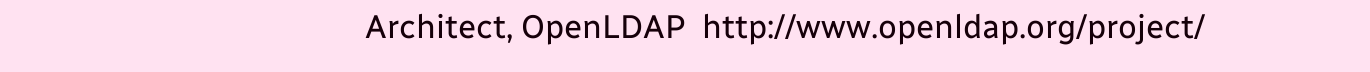Architect, OpenLDAP  http://www.openldap.org/project/